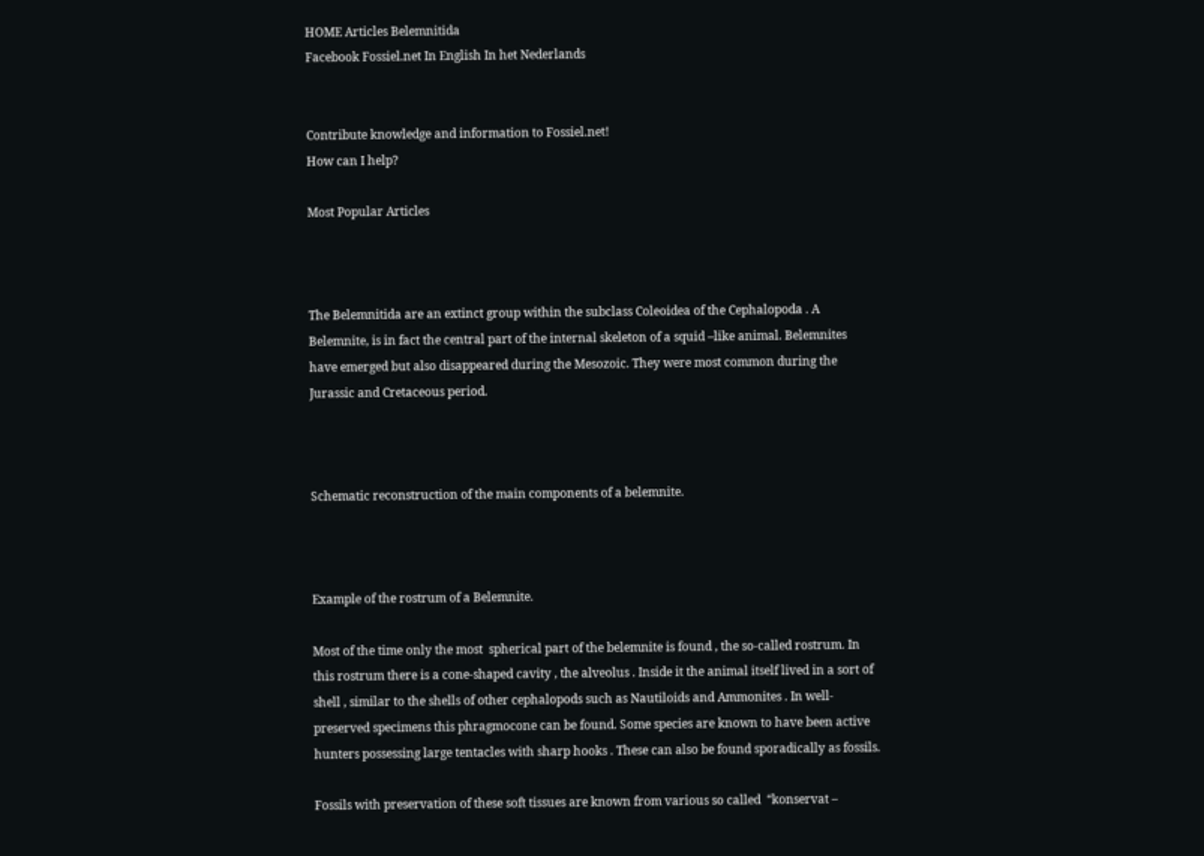HOME Articles Belemnitida
Facebook Fossiel.net In English In het Nederlands


Contribute knowledge and information to Fossiel.net!
How can I help?

Most Popular Articles



The Belemnitida are an extinct group within the subclass Coleoidea of the Cephalopoda . A Belemnite, is in fact the central part of the internal skeleton of a squid –like animal. Belemnites have emerged but also disappeared during the Mesozoic. They were most common during the Jurassic and Cretaceous period.



Schematic reconstruction of the main components of a belemnite.



Example of the rostrum of a Belemnite.

Most of the time only the most  spherical part of the belemnite is found , the so-called rostrum. In this rostrum there is a cone-shaped cavity , the alveolus . Inside it the animal itself lived in a sort of  shell , similar to the shells of other cephalopods such as Nautiloids and Ammonites . In well-preserved specimens this phragmocone can be found. Some species are known to have been active hunters possessing large tentacles with sharp hooks . These can also be found sporadically as fossils.

Fossils with preservation of these soft tissues are known from various so called  “konservat –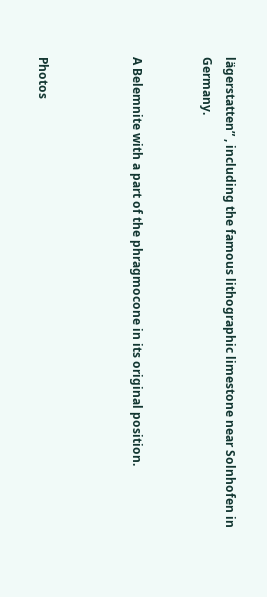lägerstatten” , including the famous lithographic limestone near Solnhofen in Germany.


A Belemnite with a part of the phragmocone in its original position.



Photos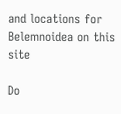and locations for Belemnoidea on this site

Do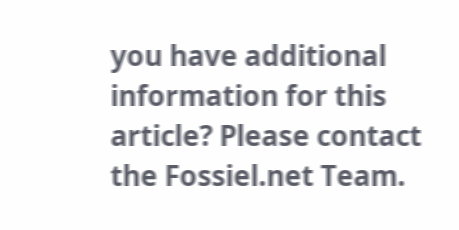you have additional information for this article? Please contact the Fossiel.net Team.